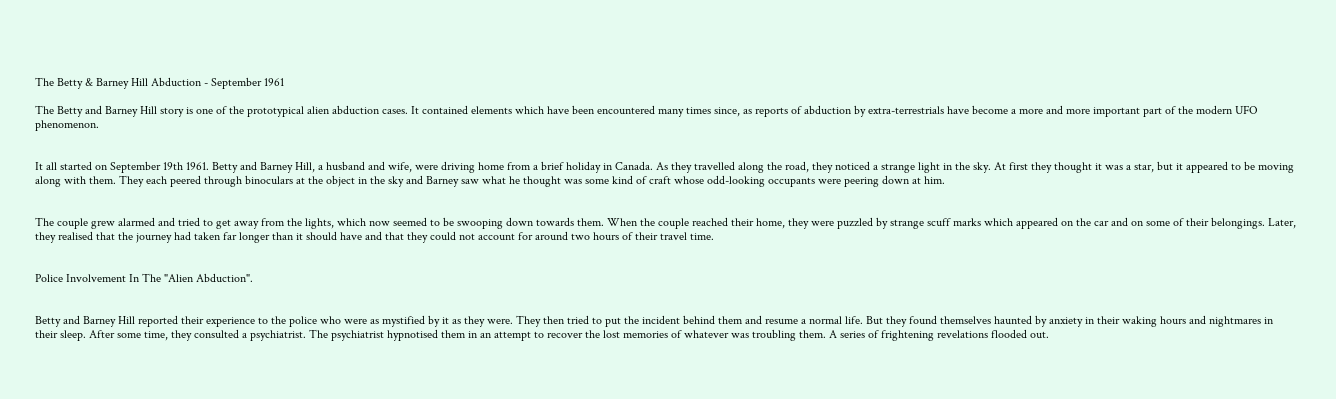The Betty & Barney Hill Abduction - September 1961

The Betty and Barney Hill story is one of the prototypical alien abduction cases. It contained elements which have been encountered many times since, as reports of abduction by extra-terrestrials have become a more and more important part of the modern UFO phenomenon.


It all started on September 19th 1961. Betty and Barney Hill, a husband and wife, were driving home from a brief holiday in Canada. As they travelled along the road, they noticed a strange light in the sky. At first they thought it was a star, but it appeared to be moving along with them. They each peered through binoculars at the object in the sky and Barney saw what he thought was some kind of craft whose odd-looking occupants were peering down at him.


The couple grew alarmed and tried to get away from the lights, which now seemed to be swooping down towards them. When the couple reached their home, they were puzzled by strange scuff marks which appeared on the car and on some of their belongings. Later, they realised that the journey had taken far longer than it should have and that they could not account for around two hours of their travel time.


Police Involvement In The "Alien Abduction".


Betty and Barney Hill reported their experience to the police who were as mystified by it as they were. They then tried to put the incident behind them and resume a normal life. But they found themselves haunted by anxiety in their waking hours and nightmares in their sleep. After some time, they consulted a psychiatrist. The psychiatrist hypnotised them in an attempt to recover the lost memories of whatever was troubling them. A series of frightening revelations flooded out.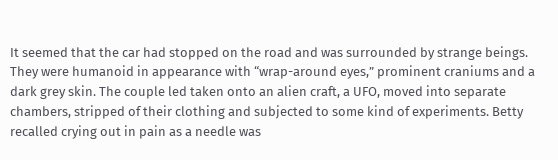It seemed that the car had stopped on the road and was surrounded by strange beings. They were humanoid in appearance with “wrap-around eyes,” prominent craniums and a dark grey skin. The couple led taken onto an alien craft, a UFO, moved into separate chambers, stripped of their clothing and subjected to some kind of experiments. Betty recalled crying out in pain as a needle was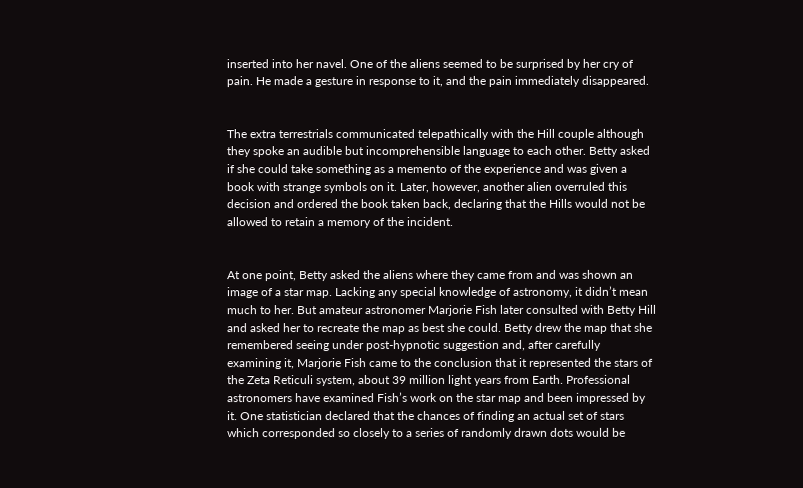inserted into her navel. One of the aliens seemed to be surprised by her cry of pain. He made a gesture in response to it, and the pain immediately disappeared.


The extra terrestrials communicated telepathically with the Hill couple although they spoke an audible but incomprehensible language to each other. Betty asked if she could take something as a memento of the experience and was given a book with strange symbols on it. Later, however, another alien overruled this decision and ordered the book taken back, declaring that the Hills would not be allowed to retain a memory of the incident.


At one point, Betty asked the aliens where they came from and was shown an image of a star map. Lacking any special knowledge of astronomy, it didn’t mean much to her. But amateur astronomer Marjorie Fish later consulted with Betty Hill and asked her to recreate the map as best she could. Betty drew the map that she remembered seeing under post-hypnotic suggestion and, after carefully examining it, Marjorie Fish came to the conclusion that it represented the stars of the Zeta Reticuli system, about 39 million light years from Earth. Professional astronomers have examined Fish’s work on the star map and been impressed by it. One statistician declared that the chances of finding an actual set of stars which corresponded so closely to a series of randomly drawn dots would be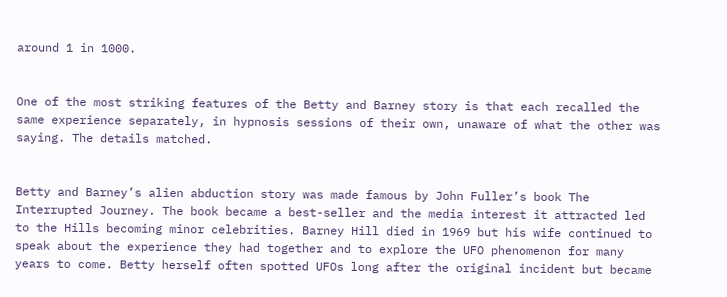around 1 in 1000.


One of the most striking features of the Betty and Barney story is that each recalled the same experience separately, in hypnosis sessions of their own, unaware of what the other was saying. The details matched.


Betty and Barney’s alien abduction story was made famous by John Fuller’s book The Interrupted Journey. The book became a best-seller and the media interest it attracted led to the Hills becoming minor celebrities. Barney Hill died in 1969 but his wife continued to speak about the experience they had together and to explore the UFO phenomenon for many years to come. Betty herself often spotted UFOs long after the original incident but became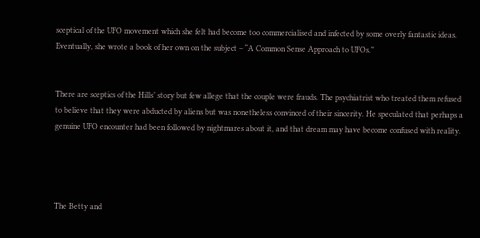sceptical of the UFO movement which she felt had become too commercialised and infected by some overly fantastic ideas. Eventually, she wrote a book of her own on the subject – “A Common Sense Approach to UFOs.”


There are sceptics of the Hills’ story but few allege that the couple were frauds. The psychiatrist who treated them refused to believe that they were abducted by aliens but was nonetheless convinced of their sincerity. He speculated that perhaps a genuine UFO encounter had been followed by nightmares about it, and that dream may have become confused with reality.




The Betty and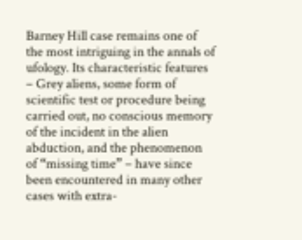Barney Hill case remains one of the most intriguing in the annals of ufology. Its characteristic features – Grey aliens, some form of scientific test or procedure being carried out, no conscious memory of the incident in the alien abduction, and the phenomenon of “missing time” – have since been encountered in many other cases with extra-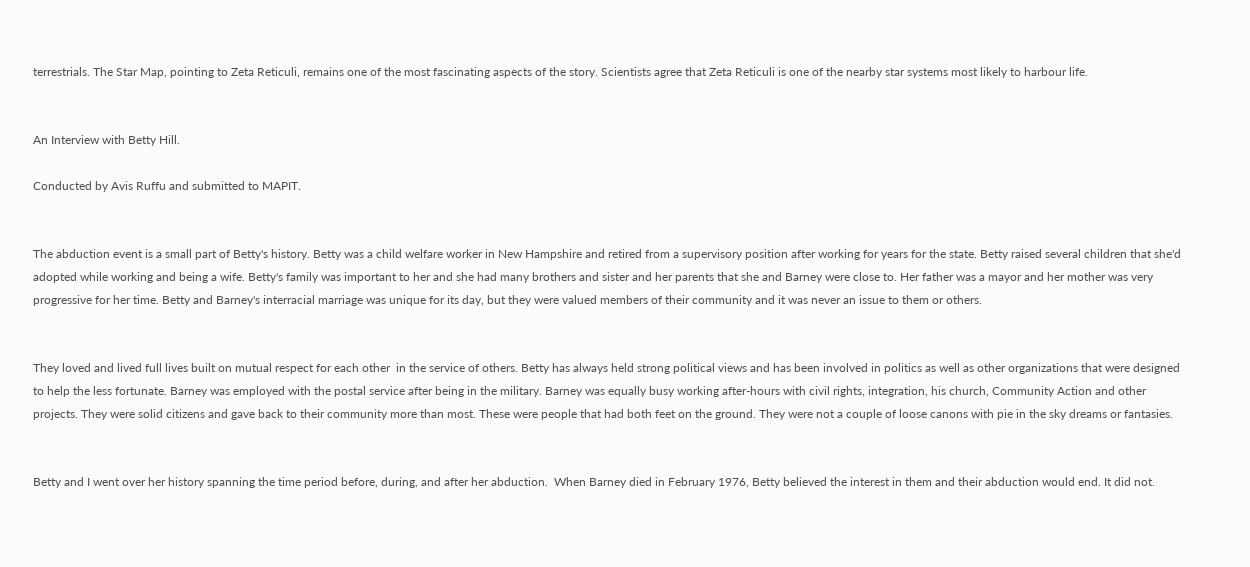terrestrials. The Star Map, pointing to Zeta Reticuli, remains one of the most fascinating aspects of the story. Scientists agree that Zeta Reticuli is one of the nearby star systems most likely to harbour life.


An Interview with Betty Hill.

Conducted by Avis Ruffu and submitted to MAPIT.


The abduction event is a small part of Betty's history. Betty was a child welfare worker in New Hampshire and retired from a supervisory position after working for years for the state. Betty raised several children that she'd adopted while working and being a wife. Betty's family was important to her and she had many brothers and sister and her parents that she and Barney were close to. Her father was a mayor and her mother was very progressive for her time. Betty and Barney's interracial marriage was unique for its day, but they were valued members of their community and it was never an issue to them or others.


They loved and lived full lives built on mutual respect for each other  in the service of others. Betty has always held strong political views and has been involved in politics as well as other organizations that were designed to help the less fortunate. Barney was employed with the postal service after being in the military. Barney was equally busy working after-hours with civil rights, integration, his church, Community Action and other projects. They were solid citizens and gave back to their community more than most. These were people that had both feet on the ground. They were not a couple of loose canons with pie in the sky dreams or fantasies.


Betty and I went over her history spanning the time period before, during, and after her abduction.  When Barney died in February 1976, Betty believed the interest in them and their abduction would end. It did not.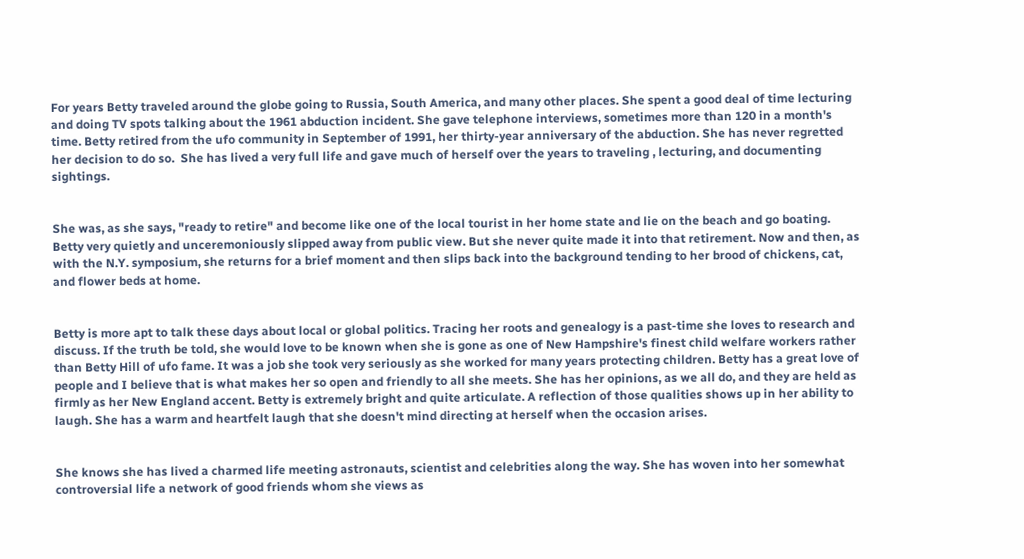For years Betty traveled around the globe going to Russia, South America, and many other places. She spent a good deal of time lecturing and doing TV spots talking about the 1961 abduction incident. She gave telephone interviews, sometimes more than 120 in a month's time. Betty retired from the ufo community in September of 1991, her thirty-year anniversary of the abduction. She has never regretted her decision to do so.  She has lived a very full life and gave much of herself over the years to traveling , lecturing, and documenting sightings.


She was, as she says, "ready to retire" and become like one of the local tourist in her home state and lie on the beach and go boating.  Betty very quietly and unceremoniously slipped away from public view. But she never quite made it into that retirement. Now and then, as with the N.Y. symposium, she returns for a brief moment and then slips back into the background tending to her brood of chickens, cat, and flower beds at home.


Betty is more apt to talk these days about local or global politics. Tracing her roots and genealogy is a past-time she loves to research and discuss. If the truth be told, she would love to be known when she is gone as one of New Hampshire's finest child welfare workers rather than Betty Hill of ufo fame. It was a job she took very seriously as she worked for many years protecting children. Betty has a great love of people and I believe that is what makes her so open and friendly to all she meets. She has her opinions, as we all do, and they are held as firmly as her New England accent. Betty is extremely bright and quite articulate. A reflection of those qualities shows up in her ability to laugh. She has a warm and heartfelt laugh that she doesn't mind directing at herself when the occasion arises.


She knows she has lived a charmed life meeting astronauts, scientist and celebrities along the way. She has woven into her somewhat controversial life a network of good friends whom she views as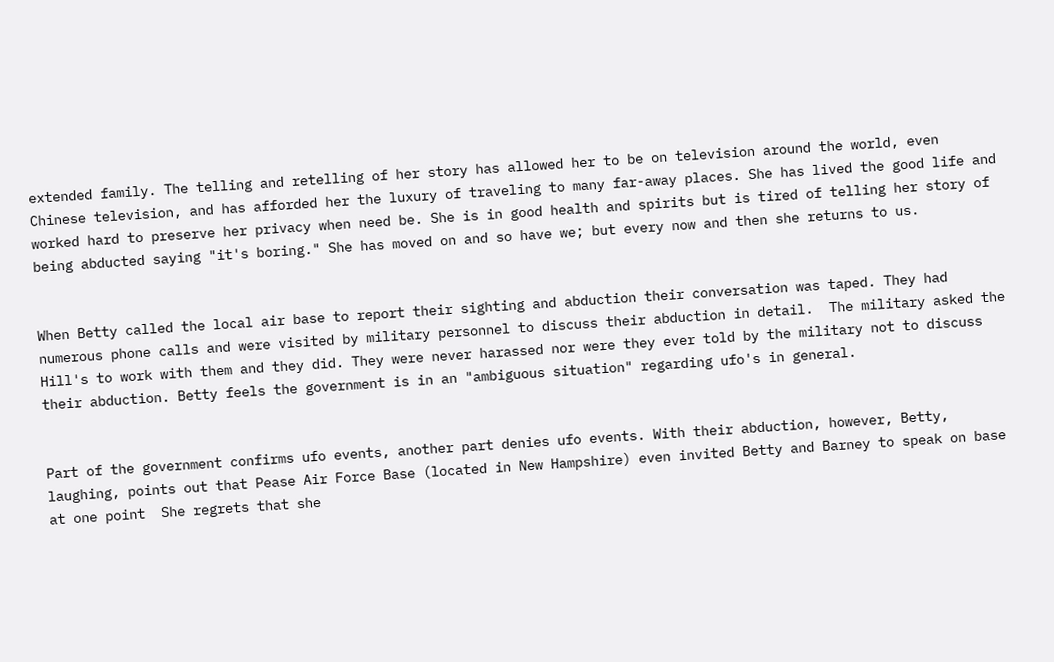extended family. The telling and retelling of her story has allowed her to be on television around the world, even Chinese television, and has afforded her the luxury of traveling to many far-away places. She has lived the good life and worked hard to preserve her privacy when need be. She is in good health and spirits but is tired of telling her story of being abducted saying "it's boring." She has moved on and so have we; but every now and then she returns to us.


When Betty called the local air base to report their sighting and abduction their conversation was taped. They had numerous phone calls and were visited by military personnel to discuss their abduction in detail.  The military asked the Hill's to work with them and they did. They were never harassed nor were they ever told by the military not to discuss their abduction. Betty feels the government is in an "ambiguous situation" regarding ufo's in general.


Part of the government confirms ufo events, another part denies ufo events. With their abduction, however, Betty, laughing, points out that Pease Air Force Base (located in New Hampshire) even invited Betty and Barney to speak on base at one point  She regrets that she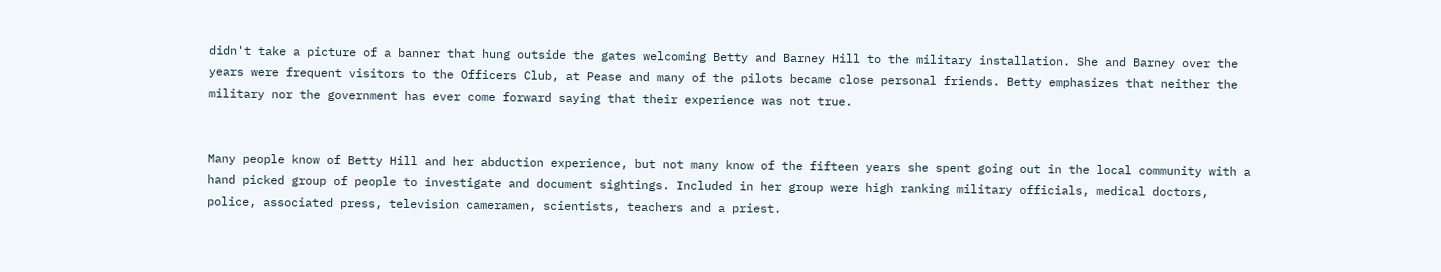didn't take a picture of a banner that hung outside the gates welcoming Betty and Barney Hill to the military installation. She and Barney over the years were frequent visitors to the Officers Club, at Pease and many of the pilots became close personal friends. Betty emphasizes that neither the military nor the government has ever come forward saying that their experience was not true.


Many people know of Betty Hill and her abduction experience, but not many know of the fifteen years she spent going out in the local community with a hand picked group of people to investigate and document sightings. Included in her group were high ranking military officials, medical doctors, police, associated press, television cameramen, scientists, teachers and a priest.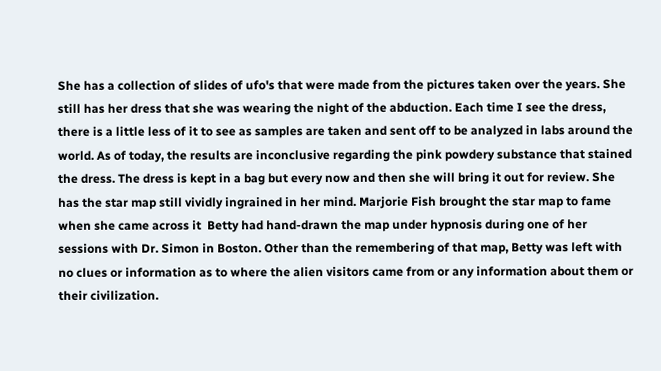She has a collection of slides of ufo's that were made from the pictures taken over the years. She still has her dress that she was wearing the night of the abduction. Each time I see the dress, there is a little less of it to see as samples are taken and sent off to be analyzed in labs around the world. As of today, the results are inconclusive regarding the pink powdery substance that stained the dress. The dress is kept in a bag but every now and then she will bring it out for review. She has the star map still vividly ingrained in her mind. Marjorie Fish brought the star map to fame when she came across it  Betty had hand-drawn the map under hypnosis during one of her sessions with Dr. Simon in Boston. Other than the remembering of that map, Betty was left with no clues or information as to where the alien visitors came from or any information about them or their civilization.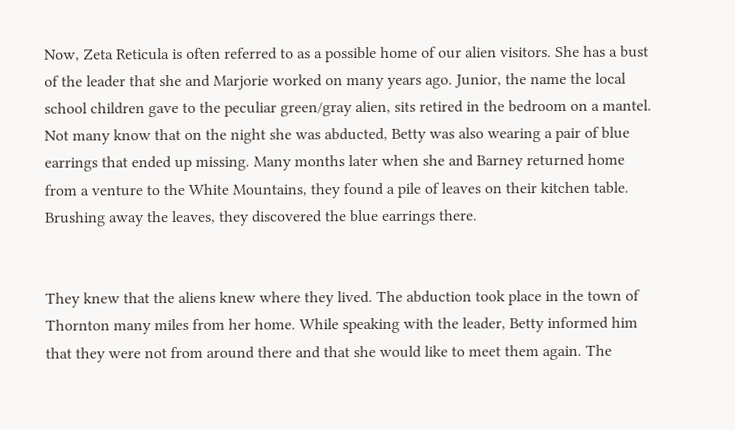Now, Zeta Reticula is often referred to as a possible home of our alien visitors. She has a bust of the leader that she and Marjorie worked on many years ago. Junior, the name the local school children gave to the peculiar green/gray alien, sits retired in the bedroom on a mantel. Not many know that on the night she was abducted, Betty was also wearing a pair of blue earrings that ended up missing. Many months later when she and Barney returned home from a venture to the White Mountains, they found a pile of leaves on their kitchen table. Brushing away the leaves, they discovered the blue earrings there.


They knew that the aliens knew where they lived. The abduction took place in the town of Thornton many miles from her home. While speaking with the leader, Betty informed him that they were not from around there and that she would like to meet them again. The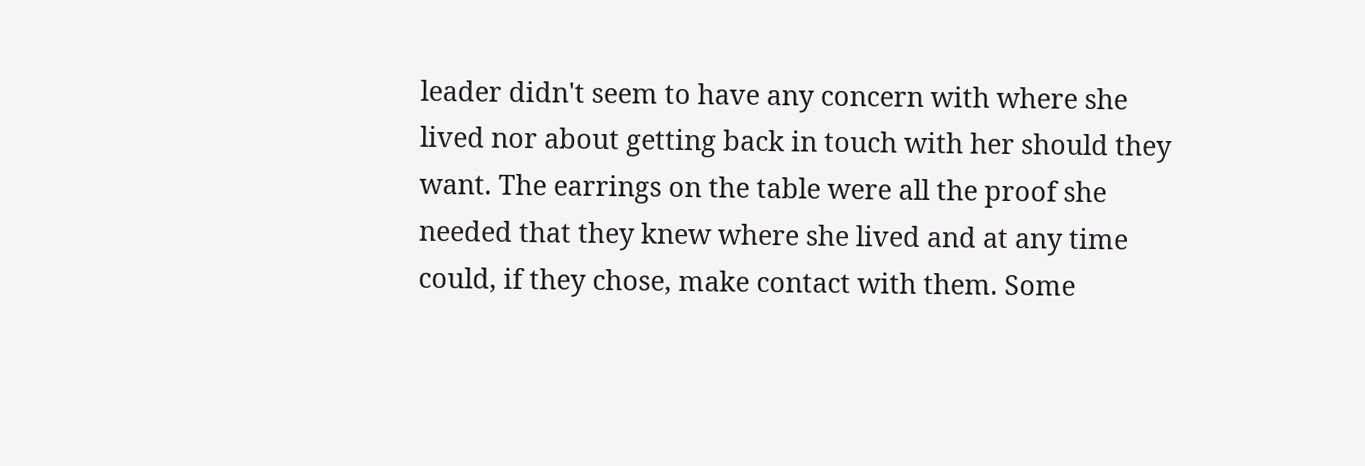leader didn't seem to have any concern with where she lived nor about getting back in touch with her should they want. The earrings on the table were all the proof she needed that they knew where she lived and at any time could, if they chose, make contact with them. Some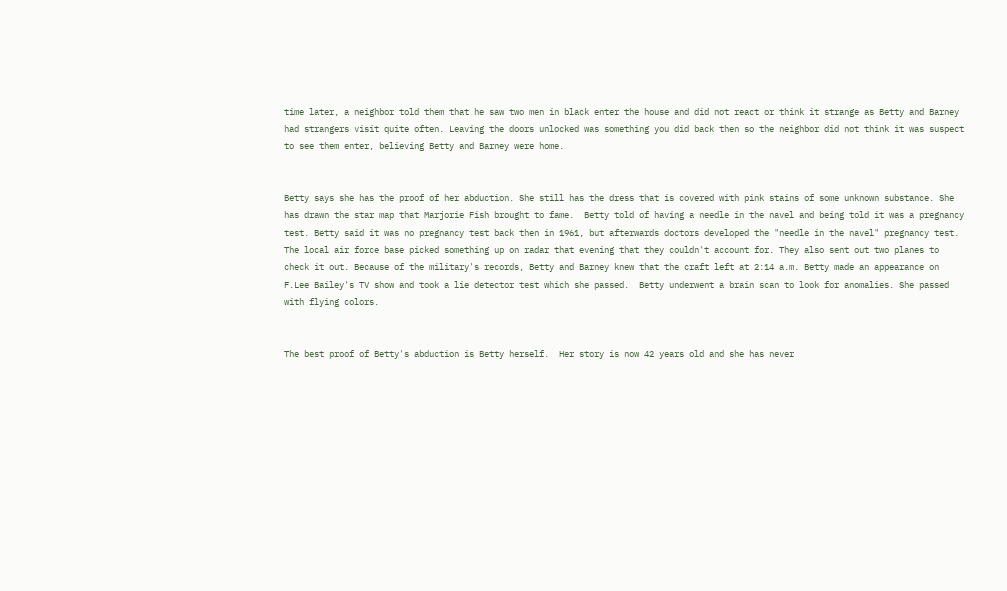time later, a neighbor told them that he saw two men in black enter the house and did not react or think it strange as Betty and Barney had strangers visit quite often. Leaving the doors unlocked was something you did back then so the neighbor did not think it was suspect  to see them enter, believing Betty and Barney were home.


Betty says she has the proof of her abduction. She still has the dress that is covered with pink stains of some unknown substance. She has drawn the star map that Marjorie Fish brought to fame.  Betty told of having a needle in the navel and being told it was a pregnancy test. Betty said it was no pregnancy test back then in 1961, but afterwards doctors developed the "needle in the navel" pregnancy test. The local air force base picked something up on radar that evening that they couldn't account for. They also sent out two planes to check it out. Because of the military's records, Betty and Barney knew that the craft left at 2:14 a.m. Betty made an appearance on F.Lee Bailey's TV show and took a lie detector test which she passed.  Betty underwent a brain scan to look for anomalies. She passed with flying colors.


The best proof of Betty's abduction is Betty herself.  Her story is now 42 years old and she has never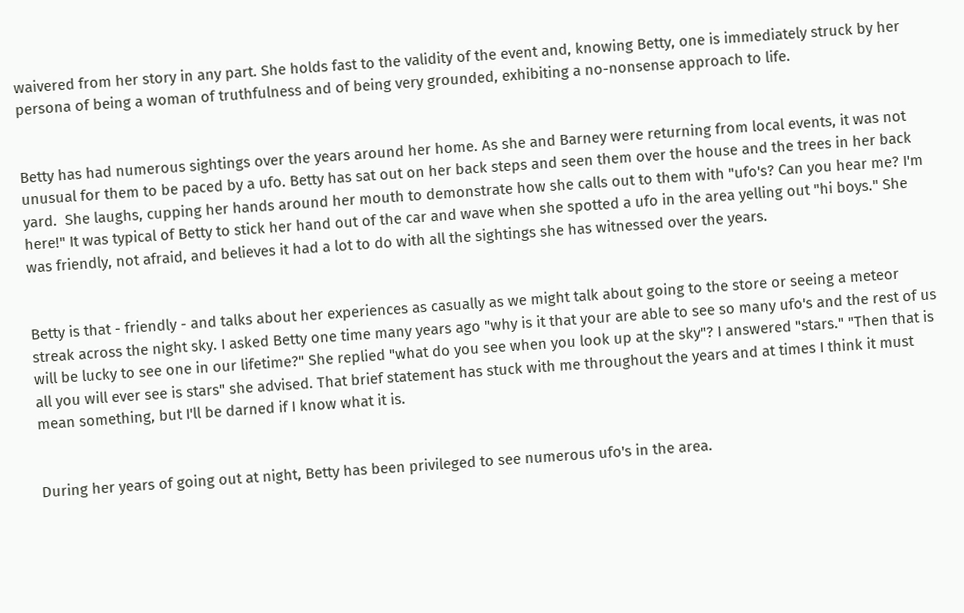waivered from her story in any part. She holds fast to the validity of the event and, knowing Betty, one is immediately struck by her persona of being a woman of truthfulness and of being very grounded, exhibiting a no-nonsense approach to life.


Betty has had numerous sightings over the years around her home. As she and Barney were returning from local events, it was not unusual for them to be paced by a ufo. Betty has sat out on her back steps and seen them over the house and the trees in her back yard.  She laughs, cupping her hands around her mouth to demonstrate how she calls out to them with "ufo's? Can you hear me? I'm here!" It was typical of Betty to stick her hand out of the car and wave when she spotted a ufo in the area yelling out "hi boys." She was friendly, not afraid, and believes it had a lot to do with all the sightings she has witnessed over the years.


Betty is that - friendly - and talks about her experiences as casually as we might talk about going to the store or seeing a meteor streak across the night sky. I asked Betty one time many years ago "why is it that your are able to see so many ufo's and the rest of us will be lucky to see one in our lifetime?" She replied "what do you see when you look up at the sky"? I answered "stars." "Then that is all you will ever see is stars" she advised. That brief statement has stuck with me throughout the years and at times I think it must mean something, but I'll be darned if I know what it is.


During her years of going out at night, Betty has been privileged to see numerous ufo's in the area.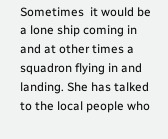Sometimes  it would be a lone ship coming in and at other times a squadron flying in and landing. She has talked to the local people who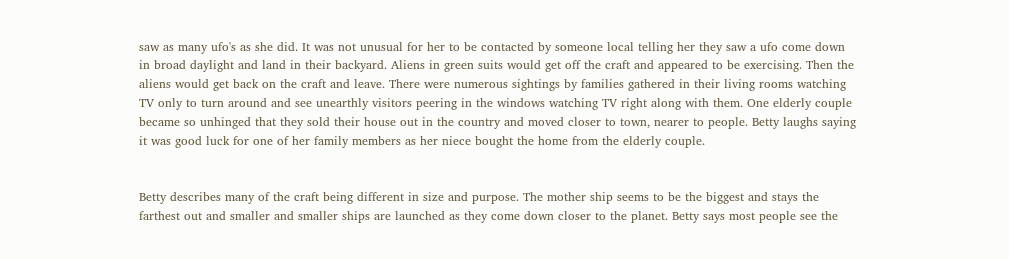saw as many ufo's as she did. It was not unusual for her to be contacted by someone local telling her they saw a ufo come down in broad daylight and land in their backyard. Aliens in green suits would get off the craft and appeared to be exercising. Then the aliens would get back on the craft and leave. There were numerous sightings by families gathered in their living rooms watching TV only to turn around and see unearthly visitors peering in the windows watching TV right along with them. One elderly couple became so unhinged that they sold their house out in the country and moved closer to town, nearer to people. Betty laughs saying it was good luck for one of her family members as her niece bought the home from the elderly couple.


Betty describes many of the craft being different in size and purpose. The mother ship seems to be the biggest and stays the farthest out and smaller and smaller ships are launched as they come down closer to the planet. Betty says most people see the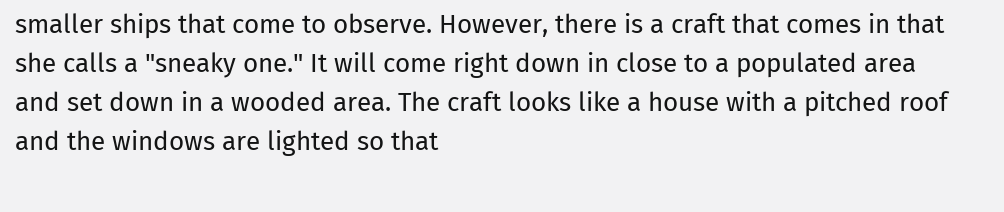smaller ships that come to observe. However, there is a craft that comes in that she calls a "sneaky one." It will come right down in close to a populated area and set down in a wooded area. The craft looks like a house with a pitched roof and the windows are lighted so that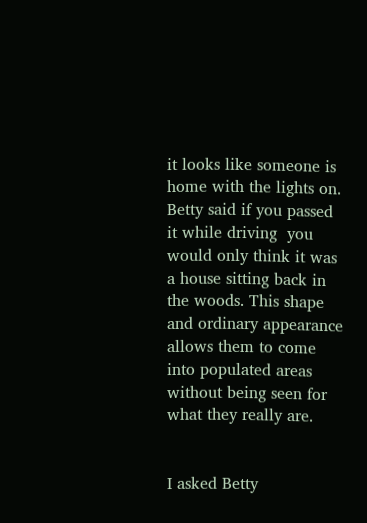it looks like someone is home with the lights on. Betty said if you passed it while driving  you would only think it was a house sitting back in the woods. This shape and ordinary appearance allows them to come into populated areas without being seen for what they really are.


I asked Betty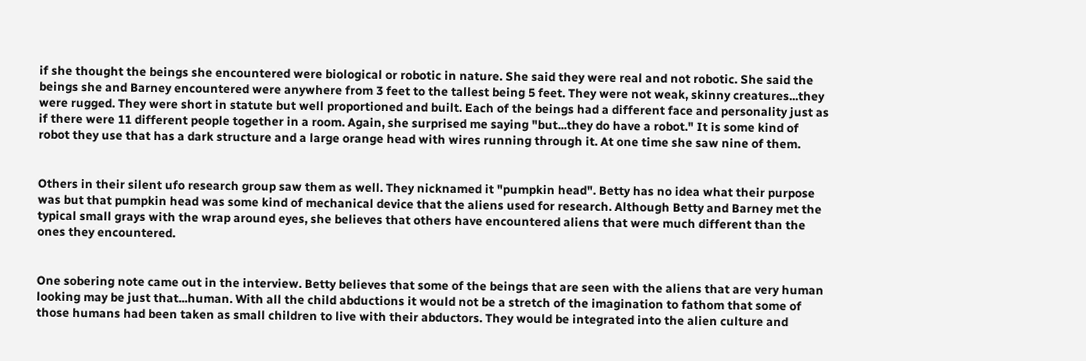if she thought the beings she encountered were biological or robotic in nature. She said they were real and not robotic. She said the beings she and Barney encountered were anywhere from 3 feet to the tallest being 5 feet. They were not weak, skinny creatures...they were rugged. They were short in statute but well proportioned and built. Each of the beings had a different face and personality just as if there were 11 different people together in a room. Again, she surprised me saying "but...they do have a robot." It is some kind of robot they use that has a dark structure and a large orange head with wires running through it. At one time she saw nine of them.


Others in their silent ufo research group saw them as well. They nicknamed it "pumpkin head". Betty has no idea what their purpose was but that pumpkin head was some kind of mechanical device that the aliens used for research. Although Betty and Barney met the typical small grays with the wrap around eyes, she believes that others have encountered aliens that were much different than the ones they encountered.


One sobering note came out in the interview. Betty believes that some of the beings that are seen with the aliens that are very human looking may be just that...human. With all the child abductions it would not be a stretch of the imagination to fathom that some of those humans had been taken as small children to live with their abductors. They would be integrated into the alien culture and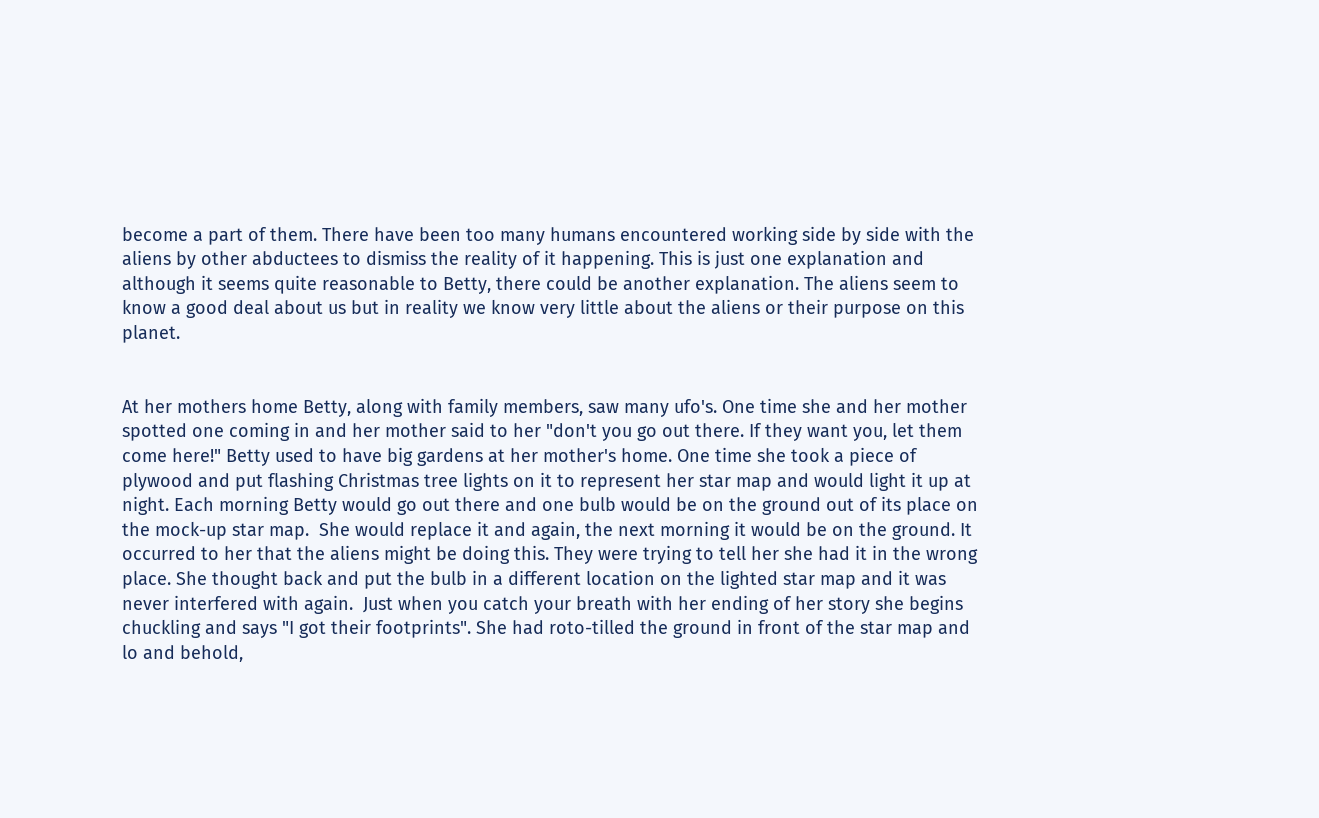become a part of them. There have been too many humans encountered working side by side with the aliens by other abductees to dismiss the reality of it happening. This is just one explanation and although it seems quite reasonable to Betty, there could be another explanation. The aliens seem to know a good deal about us but in reality we know very little about the aliens or their purpose on this planet.


At her mothers home Betty, along with family members, saw many ufo's. One time she and her mother spotted one coming in and her mother said to her "don't you go out there. If they want you, let them come here!" Betty used to have big gardens at her mother's home. One time she took a piece of plywood and put flashing Christmas tree lights on it to represent her star map and would light it up at night. Each morning Betty would go out there and one bulb would be on the ground out of its place on the mock-up star map.  She would replace it and again, the next morning it would be on the ground. It occurred to her that the aliens might be doing this. They were trying to tell her she had it in the wrong place. She thought back and put the bulb in a different location on the lighted star map and it was never interfered with again.  Just when you catch your breath with her ending of her story she begins chuckling and says "I got their footprints". She had roto-tilled the ground in front of the star map and lo and behold,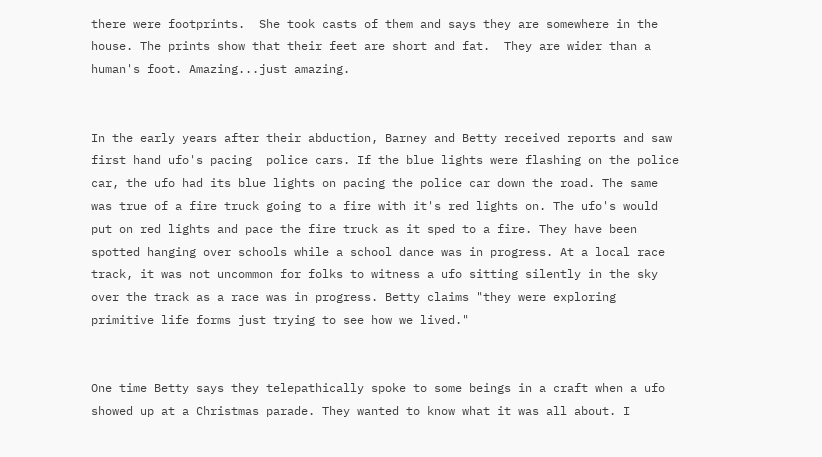there were footprints.  She took casts of them and says they are somewhere in the house. The prints show that their feet are short and fat.  They are wider than a human's foot. Amazing...just amazing.


In the early years after their abduction, Barney and Betty received reports and saw first hand ufo's pacing  police cars. If the blue lights were flashing on the police car, the ufo had its blue lights on pacing the police car down the road. The same was true of a fire truck going to a fire with it's red lights on. The ufo's would put on red lights and pace the fire truck as it sped to a fire. They have been spotted hanging over schools while a school dance was in progress. At a local race track, it was not uncommon for folks to witness a ufo sitting silently in the sky over the track as a race was in progress. Betty claims "they were exploring primitive life forms just trying to see how we lived."


One time Betty says they telepathically spoke to some beings in a craft when a ufo showed up at a Christmas parade. They wanted to know what it was all about. I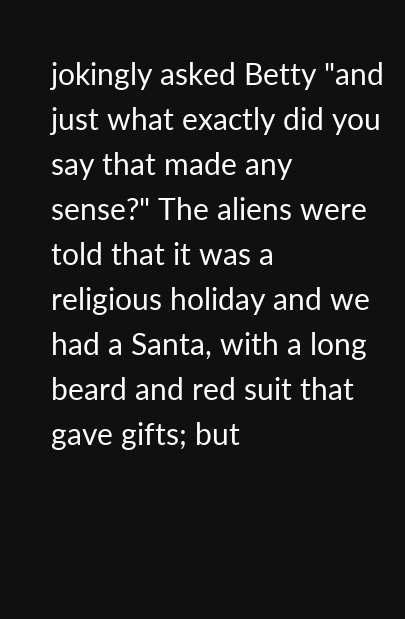jokingly asked Betty "and just what exactly did you say that made any sense?" The aliens were told that it was a religious holiday and we had a Santa, with a long beard and red suit that gave gifts; but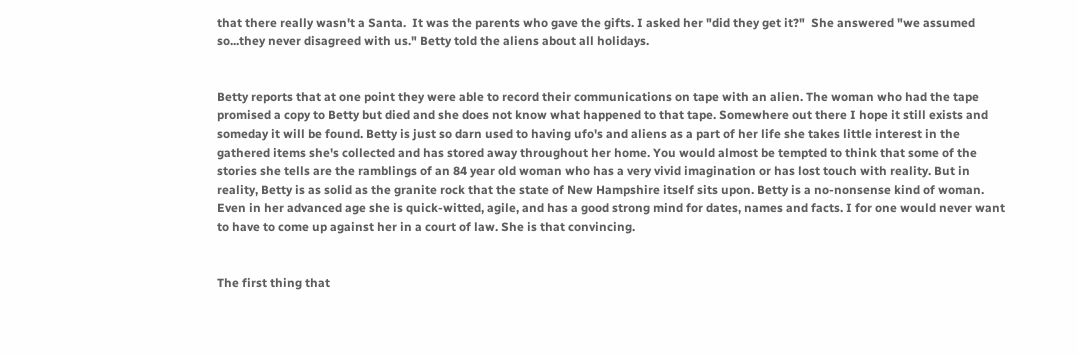that there really wasn't a Santa.  It was the parents who gave the gifts. I asked her "did they get it?"  She answered "we assumed so...they never disagreed with us." Betty told the aliens about all holidays.


Betty reports that at one point they were able to record their communications on tape with an alien. The woman who had the tape promised a copy to Betty but died and she does not know what happened to that tape. Somewhere out there I hope it still exists and someday it will be found. Betty is just so darn used to having ufo's and aliens as a part of her life she takes little interest in the gathered items she's collected and has stored away throughout her home. You would almost be tempted to think that some of the stories she tells are the ramblings of an 84 year old woman who has a very vivid imagination or has lost touch with reality. But in reality, Betty is as solid as the granite rock that the state of New Hampshire itself sits upon. Betty is a no-nonsense kind of woman. Even in her advanced age she is quick-witted, agile, and has a good strong mind for dates, names and facts. I for one would never want to have to come up against her in a court of law. She is that convincing.


The first thing that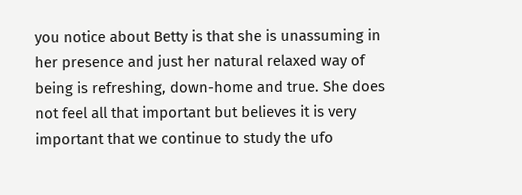you notice about Betty is that she is unassuming in her presence and just her natural relaxed way of being is refreshing, down-home and true. She does not feel all that important but believes it is very important that we continue to study the ufo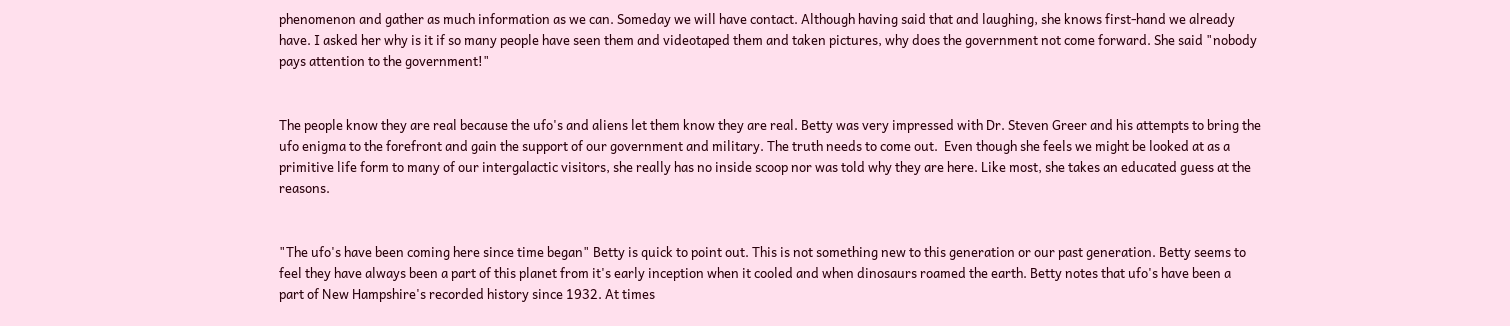phenomenon and gather as much information as we can. Someday we will have contact. Although having said that and laughing, she knows first-hand we already have. I asked her why is it if so many people have seen them and videotaped them and taken pictures, why does the government not come forward. She said "nobody pays attention to the government!"


The people know they are real because the ufo's and aliens let them know they are real. Betty was very impressed with Dr. Steven Greer and his attempts to bring the ufo enigma to the forefront and gain the support of our government and military. The truth needs to come out.  Even though she feels we might be looked at as a primitive life form to many of our intergalactic visitors, she really has no inside scoop nor was told why they are here. Like most, she takes an educated guess at the reasons.


"The ufo's have been coming here since time began" Betty is quick to point out. This is not something new to this generation or our past generation. Betty seems to feel they have always been a part of this planet from it's early inception when it cooled and when dinosaurs roamed the earth. Betty notes that ufo's have been a  part of New Hampshire's recorded history since 1932. At times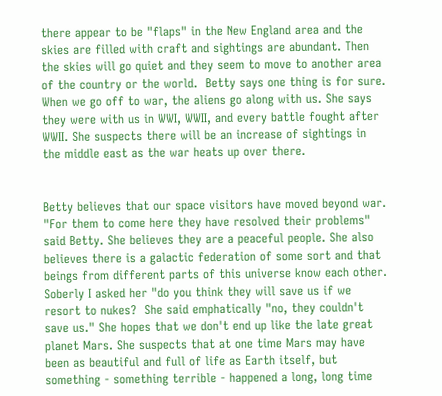there appear to be "flaps" in the New England area and the skies are filled with craft and sightings are abundant. Then the skies will go quiet and they seem to move to another area of the country or the world.  Betty says one thing is for sure.  When we go off to war, the aliens go along with us. She says they were with us in WWI, WWII, and every battle fought after WWII. She suspects there will be an increase of sightings in the middle east as the war heats up over there.


Betty believes that our space visitors have moved beyond war. "For them to come here they have resolved their problems" said Betty. She believes they are a peaceful people. She also believes there is a galactic federation of some sort and that beings from different parts of this universe know each other.  Soberly I asked her "do you think they will save us if we resort to nukes?  She said emphatically "no, they couldn't save us." She hopes that we don't end up like the late great planet Mars. She suspects that at one time Mars may have been as beautiful and full of life as Earth itself, but something - something terrible - happened a long, long time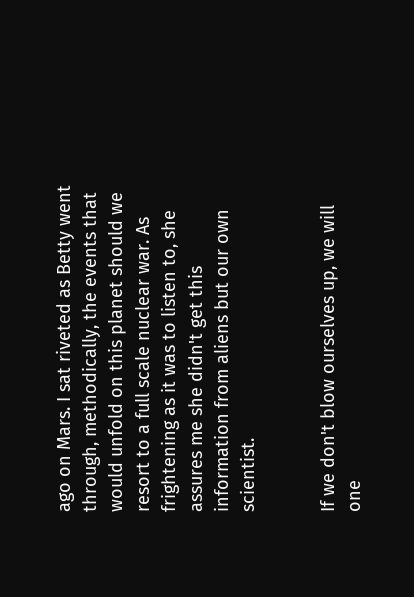ago on Mars. I sat riveted as Betty went through, methodically, the events that would unfold on this planet should we resort to a full scale nuclear war. As frightening as it was to listen to, she assures me she didn't get this information from aliens but our own scientist.


If we don't blow ourselves up, we will one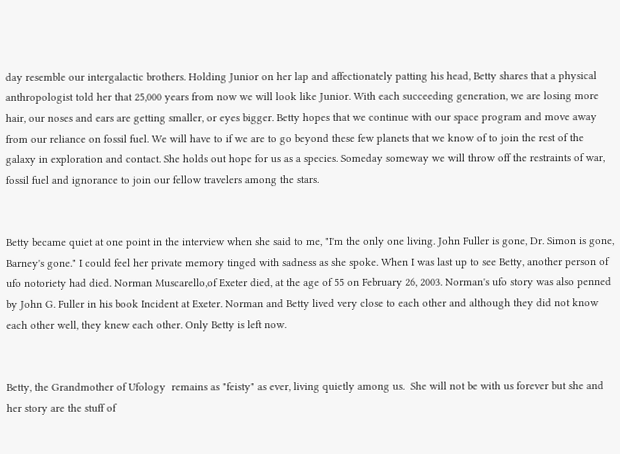day resemble our intergalactic brothers. Holding Junior on her lap and affectionately patting his head, Betty shares that a physical anthropologist told her that 25,000 years from now we will look like Junior. With each succeeding generation, we are losing more hair, our noses and ears are getting smaller, or eyes bigger. Betty hopes that we continue with our space program and move away from our reliance on fossil fuel. We will have to if we are to go beyond these few planets that we know of to join the rest of the galaxy in exploration and contact. She holds out hope for us as a species. Someday someway we will throw off the restraints of war, fossil fuel and ignorance to join our fellow travelers among the stars.


Betty became quiet at one point in the interview when she said to me, "I'm the only one living. John Fuller is gone, Dr. Simon is gone, Barney's gone." I could feel her private memory tinged with sadness as she spoke. When I was last up to see Betty, another person of ufo notoriety had died. Norman Muscarello,of Exeter died, at the age of 55 on February 26, 2003. Norman's ufo story was also penned by John G. Fuller in his book Incident at Exeter. Norman and Betty lived very close to each other and although they did not know each other well, they knew each other. Only Betty is left now.


Betty, the Grandmother of Ufology  remains as "feisty" as ever, living quietly among us.  She will not be with us forever but she and her story are the stuff of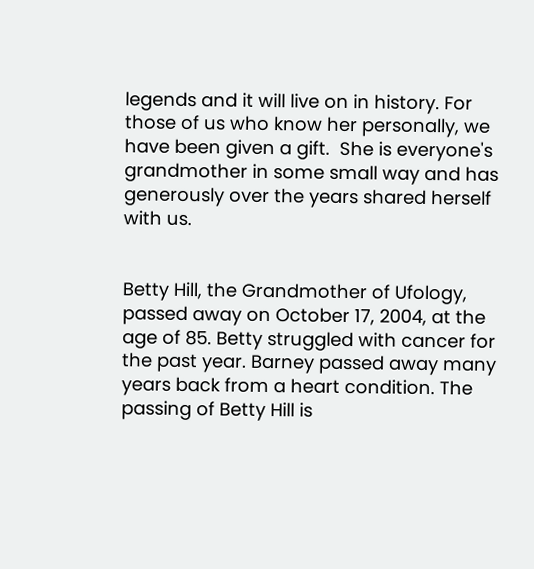legends and it will live on in history. For those of us who know her personally, we have been given a gift.  She is everyone's grandmother in some small way and has generously over the years shared herself with us.


Betty Hill, the Grandmother of Ufology, passed away on October 17, 2004, at the age of 85. Betty struggled with cancer for the past year. Barney passed away many years back from a heart condition. The passing of Betty Hill is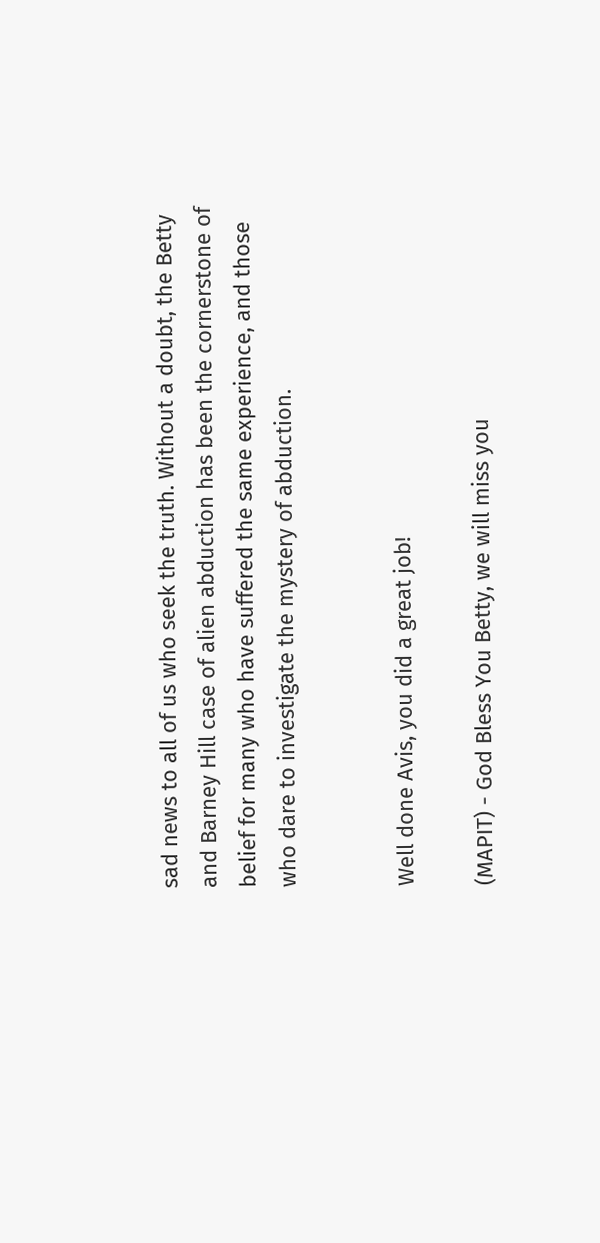sad news to all of us who seek the truth. Without a doubt, the Betty and Barney Hill case of alien abduction has been the cornerstone of belief for many who have suffered the same experience, and those who dare to investigate the mystery of abduction.


Well done Avis, you did a great job!

(MAPIT) - God Bless You Betty, we will miss you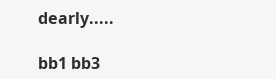dearly.....

bb1 bb3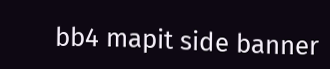bb4 mapit side banner